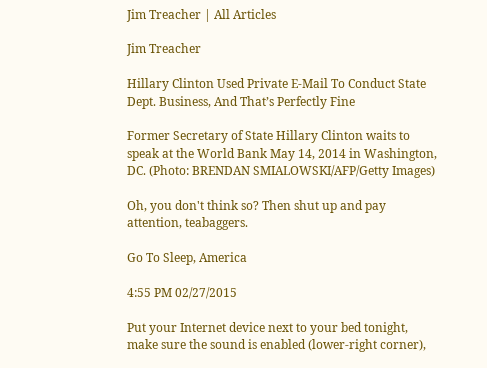Jim Treacher | All Articles

Jim Treacher

Hillary Clinton Used Private E-Mail To Conduct State Dept. Business, And That’s Perfectly Fine

Former Secretary of State Hillary Clinton waits to speak at the World Bank May 14, 2014 in Washington, DC. (Photo: BRENDAN SMIALOWSKI/AFP/Getty Images)

Oh, you don't think so? Then shut up and pay attention, teabaggers.

Go To Sleep, America

4:55 PM 02/27/2015

Put your Internet device next to your bed tonight, make sure the sound is enabled (lower-right corner),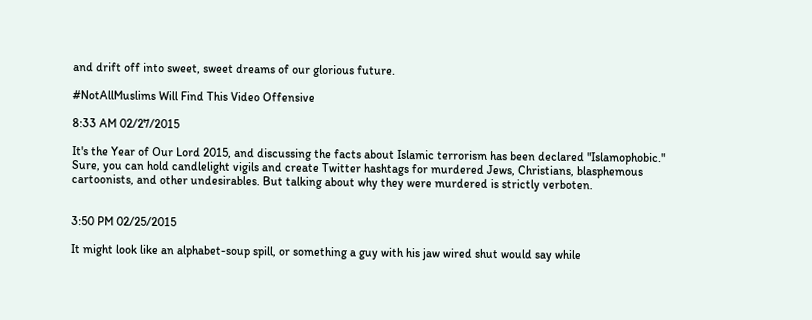and drift off into sweet, sweet dreams of our glorious future.

#NotAllMuslims Will Find This Video Offensive

8:33 AM 02/27/2015

It's the Year of Our Lord 2015, and discussing the facts about Islamic terrorism has been declared "Islamophobic." Sure, you can hold candlelight vigils and create Twitter hashtags for murdered Jews, Christians, blasphemous cartoonists, and other undesirables. But talking about why they were murdered is strictly verboten.


3:50 PM 02/25/2015

It might look like an alphabet-soup spill, or something a guy with his jaw wired shut would say while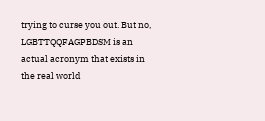trying to curse you out. But no, LGBTTQQFAGPBDSM is an actual acronym that exists in the real world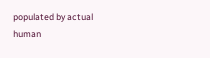populated by actual human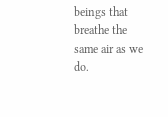beings that breathe the same air as we do.